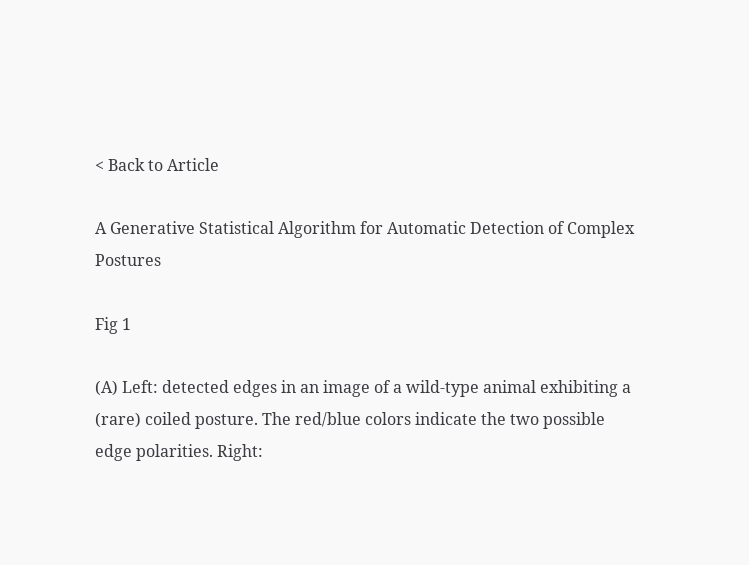< Back to Article

A Generative Statistical Algorithm for Automatic Detection of Complex Postures

Fig 1

(A) Left: detected edges in an image of a wild-type animal exhibiting a (rare) coiled posture. The red/blue colors indicate the two possible edge polarities. Right: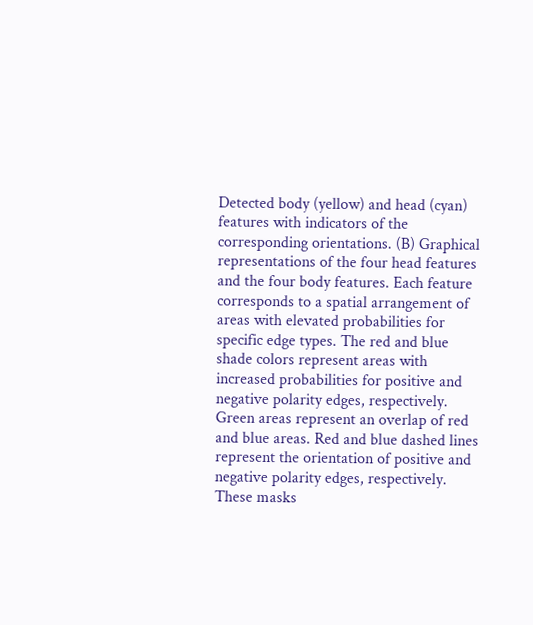Detected body (yellow) and head (cyan) features with indicators of the corresponding orientations. (B) Graphical representations of the four head features and the four body features. Each feature corresponds to a spatial arrangement of areas with elevated probabilities for specific edge types. The red and blue shade colors represent areas with increased probabilities for positive and negative polarity edges, respectively. Green areas represent an overlap of red and blue areas. Red and blue dashed lines represent the orientation of positive and negative polarity edges, respectively. These masks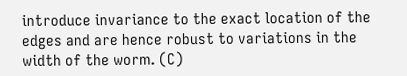introduce invariance to the exact location of the edges and are hence robust to variations in the width of the worm. (C)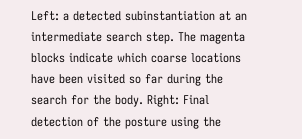Left: a detected subinstantiation at an intermediate search step. The magenta blocks indicate which coarse locations have been visited so far during the search for the body. Right: Final detection of the posture using the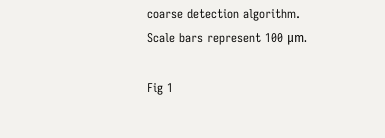coarse detection algorithm. Scale bars represent 100 μm.

Fig 1